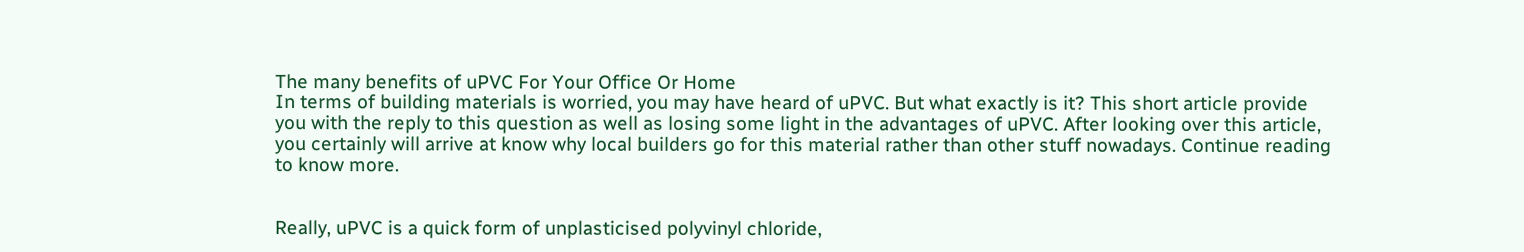The many benefits of uPVC For Your Office Or Home
In terms of building materials is worried, you may have heard of uPVC. But what exactly is it? This short article provide you with the reply to this question as well as losing some light in the advantages of uPVC. After looking over this article, you certainly will arrive at know why local builders go for this material rather than other stuff nowadays. Continue reading to know more.


Really, uPVC is a quick form of unplasticised polyvinyl chloride,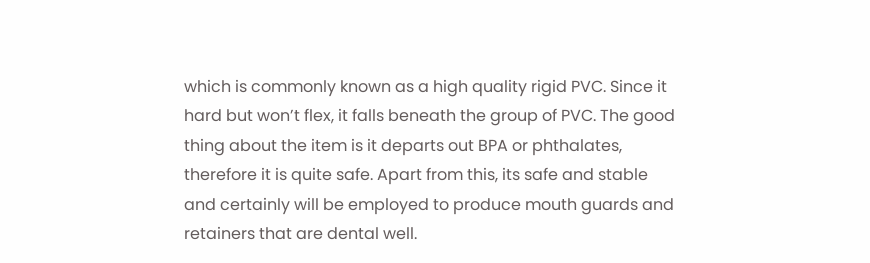which is commonly known as a high quality rigid PVC. Since it hard but won’t flex, it falls beneath the group of PVC. The good thing about the item is it departs out BPA or phthalates, therefore it is quite safe. Apart from this, its safe and stable and certainly will be employed to produce mouth guards and retainers that are dental well.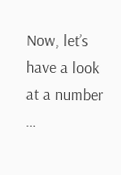Now, let’s have a look at a number …